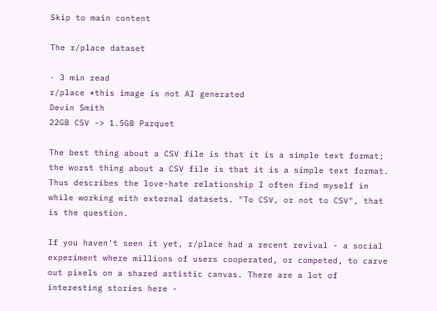Skip to main content

The r/place dataset

· 3 min read
r/place *this image is not AI generated
Devin Smith
22GB CSV -> 1.5GB Parquet

The best thing about a CSV file is that it is a simple text format; the worst thing about a CSV file is that it is a simple text format. Thus describes the love-hate relationship I often find myself in while working with external datasets. "To CSV, or not to CSV", that is the question.

If you haven't seen it yet, r/place had a recent revival - a social experiment where millions of users cooperated, or competed, to carve out pixels on a shared artistic canvas. There are a lot of interesting stories here -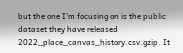but the one I'm focusing on is the public dataset they have released 2022_place_canvas_history.csv.gzip. It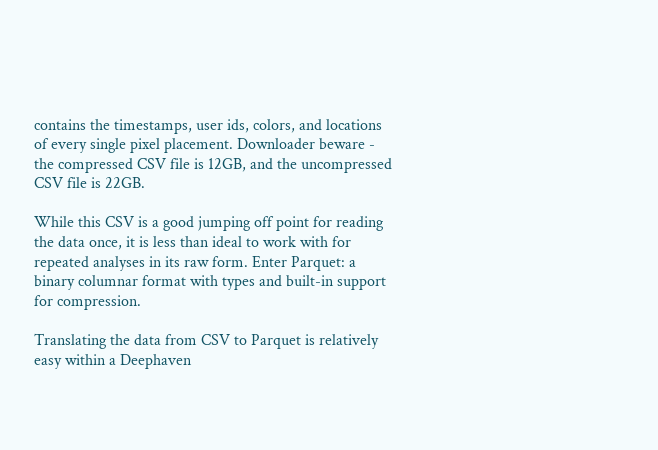contains the timestamps, user ids, colors, and locations of every single pixel placement. Downloader beware - the compressed CSV file is 12GB, and the uncompressed CSV file is 22GB.

While this CSV is a good jumping off point for reading the data once, it is less than ideal to work with for repeated analyses in its raw form. Enter Parquet: a binary columnar format with types and built-in support for compression.

Translating the data from CSV to Parquet is relatively easy within a Deephaven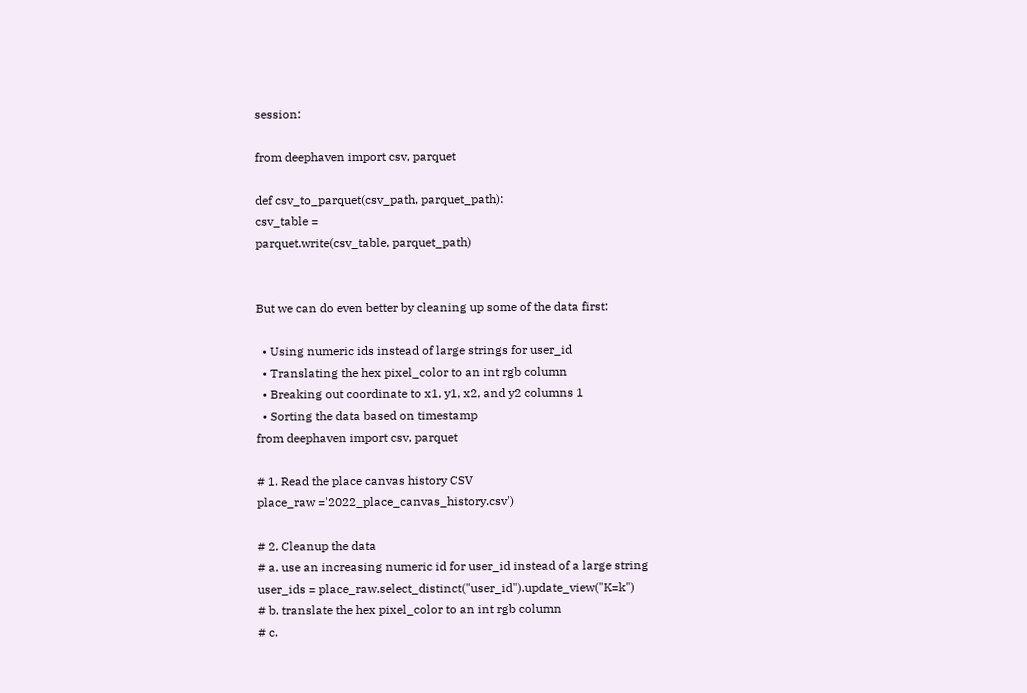session:

from deephaven import csv, parquet

def csv_to_parquet(csv_path, parquet_path):
csv_table =
parquet.write(csv_table, parquet_path)


But we can do even better by cleaning up some of the data first:

  • Using numeric ids instead of large strings for user_id
  • Translating the hex pixel_color to an int rgb column
  • Breaking out coordinate to x1, y1, x2, and y2 columns 1
  • Sorting the data based on timestamp
from deephaven import csv, parquet

# 1. Read the place canvas history CSV
place_raw ='2022_place_canvas_history.csv')

# 2. Cleanup the data
# a. use an increasing numeric id for user_id instead of a large string
user_ids = place_raw.select_distinct("user_id").update_view("K=k")
# b. translate the hex pixel_color to an int rgb column
# c.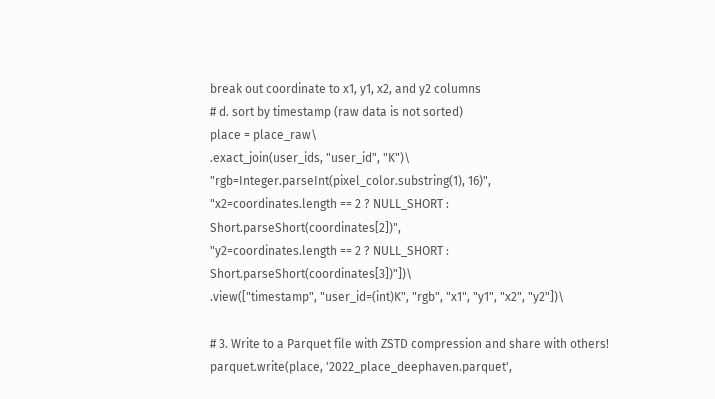break out coordinate to x1, y1, x2, and y2 columns
# d. sort by timestamp (raw data is not sorted)
place = place_raw\
.exact_join(user_ids, "user_id", "K")\
"rgb=Integer.parseInt(pixel_color.substring(1), 16)",
"x2=coordinates.length == 2 ? NULL_SHORT : Short.parseShort(coordinates[2])",
"y2=coordinates.length == 2 ? NULL_SHORT : Short.parseShort(coordinates[3])"])\
.view(["timestamp", "user_id=(int)K", "rgb", "x1", "y1", "x2", "y2"])\

# 3. Write to a Parquet file with ZSTD compression and share with others!
parquet.write(place, '2022_place_deephaven.parquet',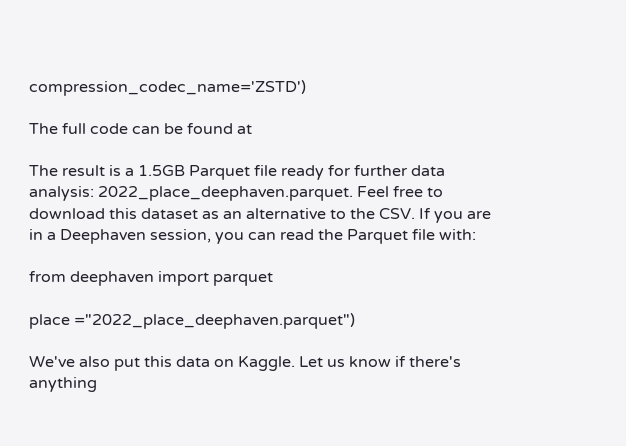compression_codec_name='ZSTD')

The full code can be found at

The result is a 1.5GB Parquet file ready for further data analysis: 2022_place_deephaven.parquet. Feel free to download this dataset as an alternative to the CSV. If you are in a Deephaven session, you can read the Parquet file with:

from deephaven import parquet

place ="2022_place_deephaven.parquet")

We've also put this data on Kaggle. Let us know if there's anything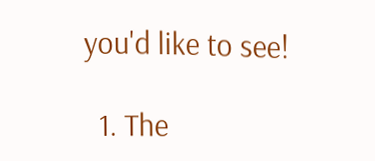you'd like to see!

  1. The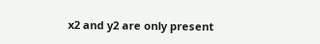x2 and y2 are only present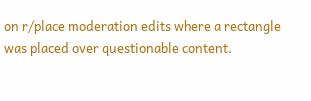on r/place moderation edits where a rectangle was placed over questionable content.